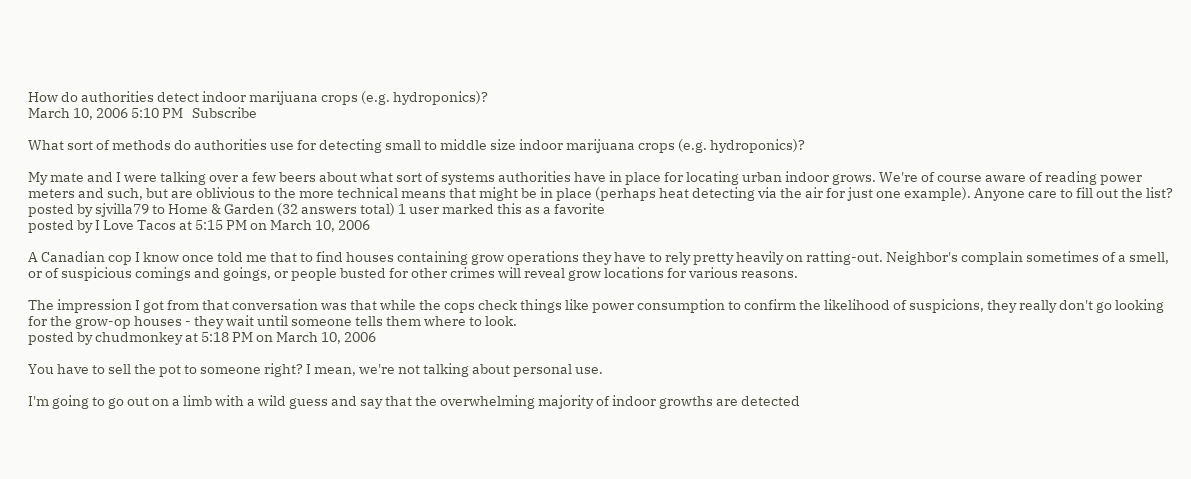How do authorities detect indoor marijuana crops (e.g. hydroponics)?
March 10, 2006 5:10 PM   Subscribe

What sort of methods do authorities use for detecting small to middle size indoor marijuana crops (e.g. hydroponics)?

My mate and I were talking over a few beers about what sort of systems authorities have in place for locating urban indoor grows. We're of course aware of reading power meters and such, but are oblivious to the more technical means that might be in place (perhaps heat detecting via the air for just one example). Anyone care to fill out the list?
posted by sjvilla79 to Home & Garden (32 answers total) 1 user marked this as a favorite
posted by I Love Tacos at 5:15 PM on March 10, 2006

A Canadian cop I know once told me that to find houses containing grow operations they have to rely pretty heavily on ratting-out. Neighbor's complain sometimes of a smell, or of suspicious comings and goings, or people busted for other crimes will reveal grow locations for various reasons.

The impression I got from that conversation was that while the cops check things like power consumption to confirm the likelihood of suspicions, they really don't go looking for the grow-op houses - they wait until someone tells them where to look.
posted by chudmonkey at 5:18 PM on March 10, 2006

You have to sell the pot to someone right? I mean, we're not talking about personal use.

I'm going to go out on a limb with a wild guess and say that the overwhelming majority of indoor growths are detected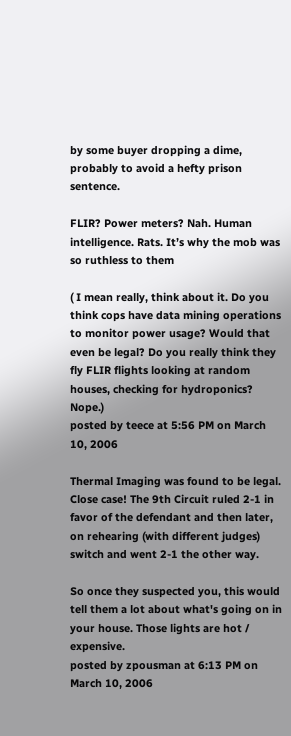by some buyer dropping a dime, probably to avoid a hefty prison sentence.

FLIR? Power meters? Nah. Human intelligence. Rats. It’s why the mob was so ruthless to them

( I mean really, think about it. Do you think cops have data mining operations to monitor power usage? Would that even be legal? Do you really think they fly FLIR flights looking at random houses, checking for hydroponics? Nope.)
posted by teece at 5:56 PM on March 10, 2006

Thermal Imaging was found to be legal. Close case! The 9th Circuit ruled 2-1 in favor of the defendant and then later, on rehearing (with different judges) switch and went 2-1 the other way.

So once they suspected you, this would tell them a lot about what's going on in your house. Those lights are hot / expensive.
posted by zpousman at 6:13 PM on March 10, 2006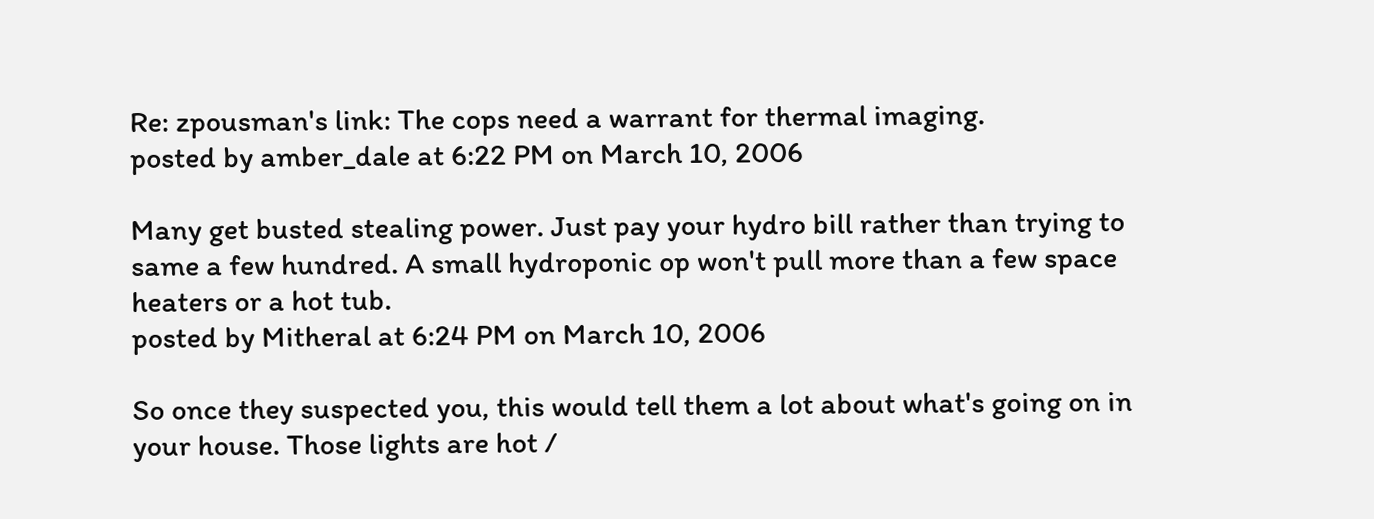Re: zpousman's link: The cops need a warrant for thermal imaging.
posted by amber_dale at 6:22 PM on March 10, 2006

Many get busted stealing power. Just pay your hydro bill rather than trying to same a few hundred. A small hydroponic op won't pull more than a few space heaters or a hot tub.
posted by Mitheral at 6:24 PM on March 10, 2006

So once they suspected you, this would tell them a lot about what's going on in your house. Those lights are hot /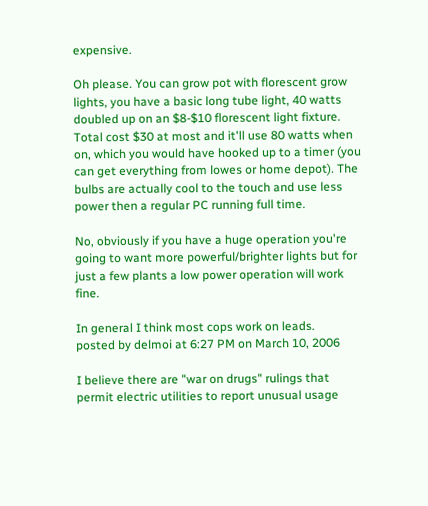expensive.

Oh please. You can grow pot with florescent grow lights, you have a basic long tube light, 40 watts doubled up on an $8-$10 florescent light fixture. Total cost $30 at most and it'll use 80 watts when on, which you would have hooked up to a timer (you can get everything from lowes or home depot). The bulbs are actually cool to the touch and use less power then a regular PC running full time.

No, obviously if you have a huge operation you're going to want more powerful/brighter lights but for just a few plants a low power operation will work fine.

In general I think most cops work on leads.
posted by delmoi at 6:27 PM on March 10, 2006

I believe there are "war on drugs" rulings that permit electric utilities to report unusual usage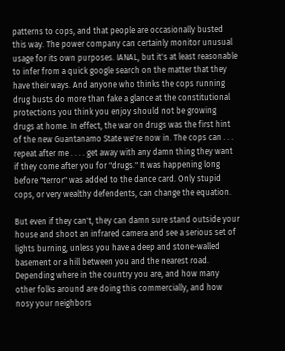patterns to cops, and that people are occasionally busted this way. The power company can certainly monitor unusual usage for its own purposes. IANAL, but it's at least reasonable to infer from a quick google search on the matter that they have their ways. And anyone who thinks the cops running drug busts do more than fake a glance at the constitutional protections you think you enjoy should not be growing drugs at home. In effect, the war on drugs was the first hint of the new Guantanamo State we're now in. The cops can . . . repeat after me . . . . get away with any damn thing they want if they come after you for "drugs." It was happening long before "terror" was added to the dance card. Only stupid cops, or very wealthy defendents, can change the equation.

But even if they can't, they can damn sure stand outside your house and shoot an infrared camera and see a serious set of lights burning, unless you have a deep and stone-walled basement or a hill between you and the nearest road. Depending where in the country you are, and how many other folks around are doing this commercially, and how nosy your neighbors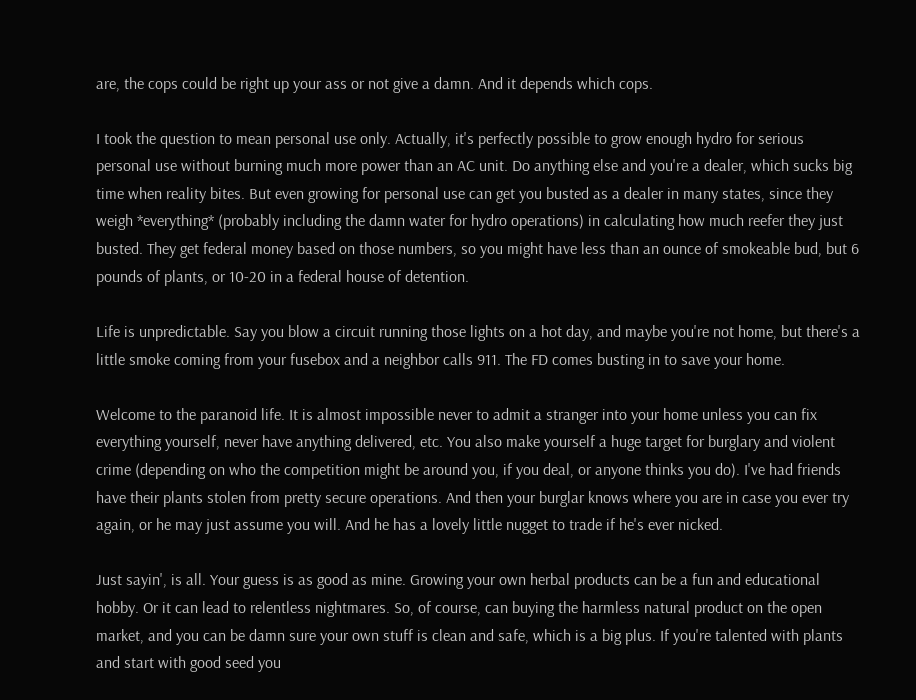are, the cops could be right up your ass or not give a damn. And it depends which cops.

I took the question to mean personal use only. Actually, it's perfectly possible to grow enough hydro for serious personal use without burning much more power than an AC unit. Do anything else and you're a dealer, which sucks big time when reality bites. But even growing for personal use can get you busted as a dealer in many states, since they weigh *everything* (probably including the damn water for hydro operations) in calculating how much reefer they just busted. They get federal money based on those numbers, so you might have less than an ounce of smokeable bud, but 6 pounds of plants, or 10-20 in a federal house of detention.

Life is unpredictable. Say you blow a circuit running those lights on a hot day, and maybe you're not home, but there's a little smoke coming from your fusebox and a neighbor calls 911. The FD comes busting in to save your home.

Welcome to the paranoid life. It is almost impossible never to admit a stranger into your home unless you can fix everything yourself, never have anything delivered, etc. You also make yourself a huge target for burglary and violent crime (depending on who the competition might be around you, if you deal, or anyone thinks you do). I've had friends have their plants stolen from pretty secure operations. And then your burglar knows where you are in case you ever try again, or he may just assume you will. And he has a lovely little nugget to trade if he's ever nicked.

Just sayin', is all. Your guess is as good as mine. Growing your own herbal products can be a fun and educational hobby. Or it can lead to relentless nightmares. So, of course, can buying the harmless natural product on the open market, and you can be damn sure your own stuff is clean and safe, which is a big plus. If you're talented with plants and start with good seed you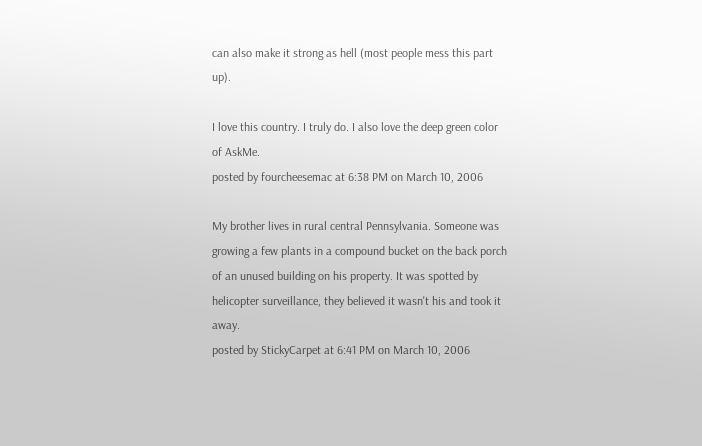can also make it strong as hell (most people mess this part up).

I love this country. I truly do. I also love the deep green color of AskMe.
posted by fourcheesemac at 6:38 PM on March 10, 2006

My brother lives in rural central Pennsylvania. Someone was growing a few plants in a compound bucket on the back porch of an unused building on his property. It was spotted by helicopter surveillance, they believed it wasn't his and took it away.
posted by StickyCarpet at 6:41 PM on March 10, 2006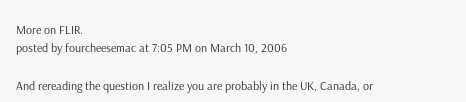More on FLIR.
posted by fourcheesemac at 7:05 PM on March 10, 2006

And rereading the question I realize you are probably in the UK, Canada, or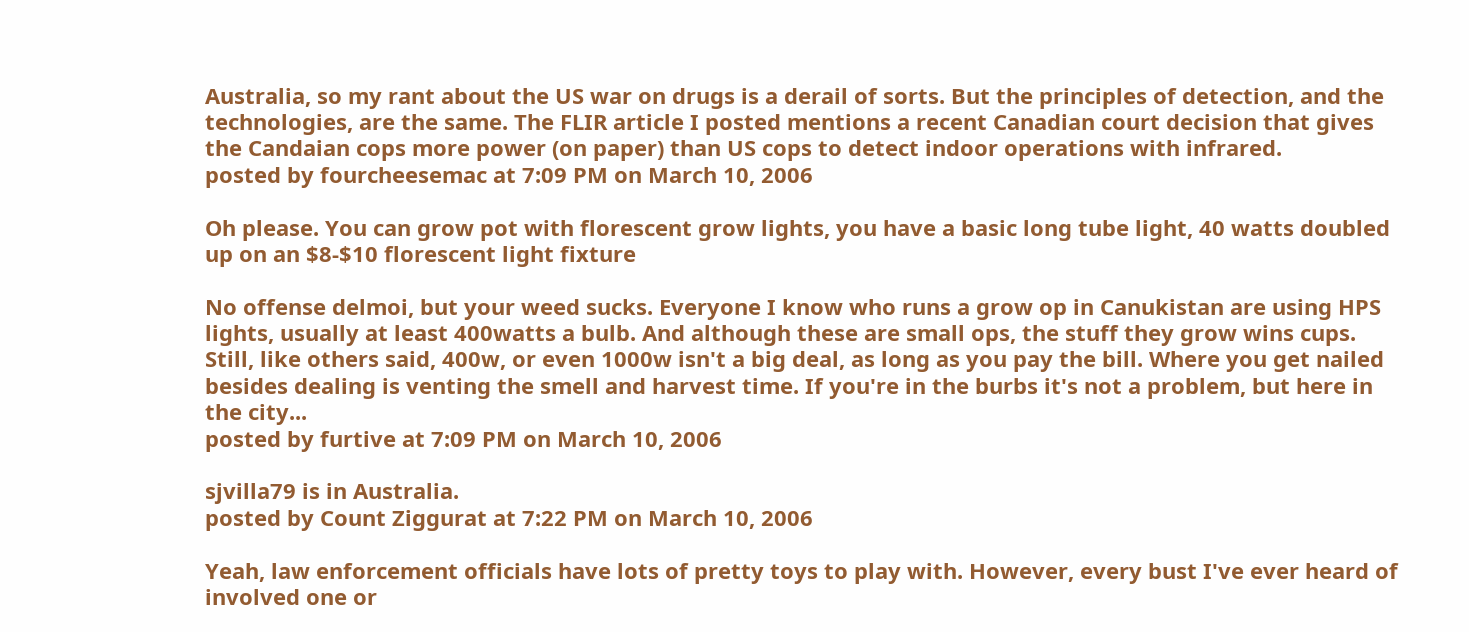Australia, so my rant about the US war on drugs is a derail of sorts. But the principles of detection, and the technologies, are the same. The FLIR article I posted mentions a recent Canadian court decision that gives the Candaian cops more power (on paper) than US cops to detect indoor operations with infrared.
posted by fourcheesemac at 7:09 PM on March 10, 2006

Oh please. You can grow pot with florescent grow lights, you have a basic long tube light, 40 watts doubled up on an $8-$10 florescent light fixture

No offense delmoi, but your weed sucks. Everyone I know who runs a grow op in Canukistan are using HPS lights, usually at least 400watts a bulb. And although these are small ops, the stuff they grow wins cups. Still, like others said, 400w, or even 1000w isn't a big deal, as long as you pay the bill. Where you get nailed besides dealing is venting the smell and harvest time. If you're in the burbs it's not a problem, but here in the city...
posted by furtive at 7:09 PM on March 10, 2006

sjvilla79 is in Australia.
posted by Count Ziggurat at 7:22 PM on March 10, 2006

Yeah, law enforcement officials have lots of pretty toys to play with. However, every bust I've ever heard of involved one or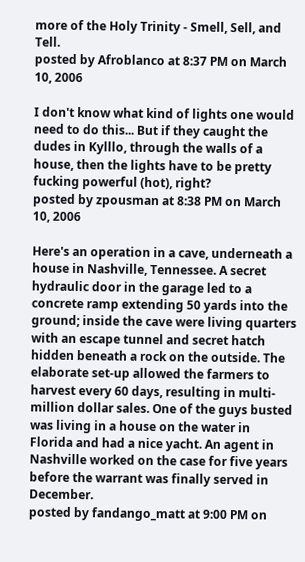more of the Holy Trinity - Smell, Sell, and Tell.
posted by Afroblanco at 8:37 PM on March 10, 2006

I don't know what kind of lights one would need to do this... But if they caught the dudes in Kylllo, through the walls of a house, then the lights have to be pretty fucking powerful (hot), right?
posted by zpousman at 8:38 PM on March 10, 2006

Here's an operation in a cave, underneath a house in Nashville, Tennessee. A secret hydraulic door in the garage led to a concrete ramp extending 50 yards into the ground; inside the cave were living quarters with an escape tunnel and secret hatch hidden beneath a rock on the outside. The elaborate set-up allowed the farmers to harvest every 60 days, resulting in multi-million dollar sales. One of the guys busted was living in a house on the water in Florida and had a nice yacht. An agent in Nashville worked on the case for five years before the warrant was finally served in December.
posted by fandango_matt at 9:00 PM on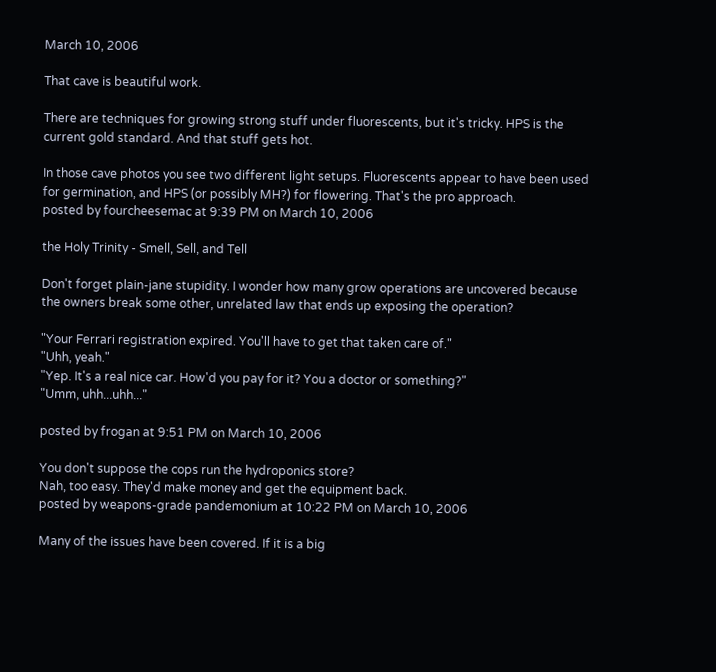March 10, 2006

That cave is beautiful work.

There are techniques for growing strong stuff under fluorescents, but it's tricky. HPS is the current gold standard. And that stuff gets hot.

In those cave photos you see two different light setups. Fluorescents appear to have been used for germination, and HPS (or possibly MH?) for flowering. That's the pro approach.
posted by fourcheesemac at 9:39 PM on March 10, 2006

the Holy Trinity - Smell, Sell, and Tell

Don't forget plain-jane stupidity. I wonder how many grow operations are uncovered because the owners break some other, unrelated law that ends up exposing the operation?

"Your Ferrari registration expired. You'll have to get that taken care of."
"Uhh, yeah."
"Yep. It's a real nice car. How'd you pay for it? You a doctor or something?"
"Umm, uhh...uhh..."

posted by frogan at 9:51 PM on March 10, 2006

You don't suppose the cops run the hydroponics store?
Nah, too easy. They'd make money and get the equipment back.
posted by weapons-grade pandemonium at 10:22 PM on March 10, 2006

Many of the issues have been covered. If it is a big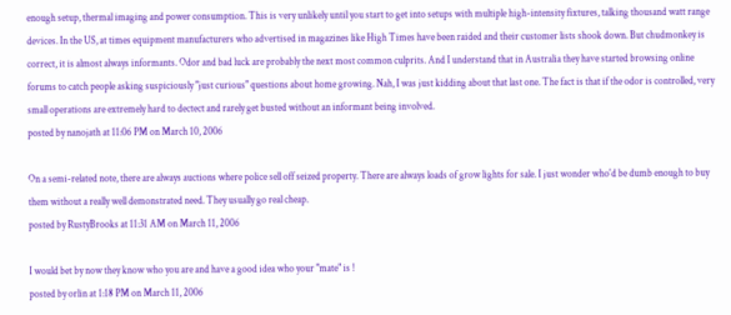enough setup, thermal imaging and power consumption. This is very unlikely until you start to get into setups with multiple high-intensity fixtures, talking thousand watt range devices. In the US, at times equipment manufacturers who advertised in magazines like High Times have been raided and their customer lists shook down. But chudmonkey is correct, it is almost always informants. Odor and bad luck are probably the next most common culprits. And I understand that in Australia they have started browsing online forums to catch people asking suspiciously "just curious" questions about home growing. Nah, I was just kidding about that last one. The fact is that if the odor is controlled, very small operations are extremely hard to dectect and rarely get busted without an informant being involved.
posted by nanojath at 11:06 PM on March 10, 2006

On a semi-related note, there are always auctions where police sell off seized property. There are always loads of grow lights for sale. I just wonder who'd be dumb enough to buy them without a really well demonstrated need. They usually go real cheap.
posted by RustyBrooks at 11:31 AM on March 11, 2006

I would bet by now they know who you are and have a good idea who your "mate" is !
posted by orlin at 1:18 PM on March 11, 2006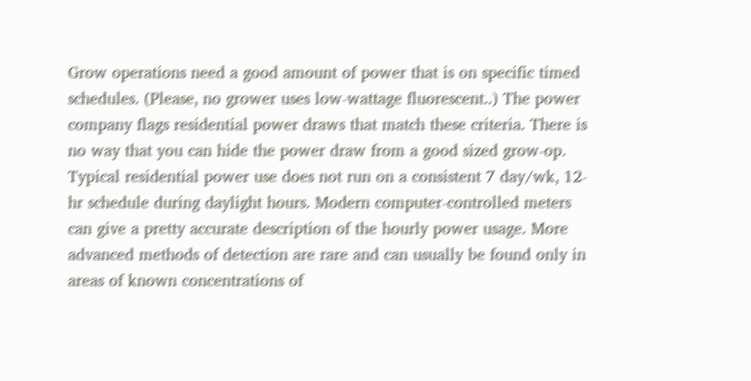Grow operations need a good amount of power that is on specific timed schedules. (Please, no grower uses low-wattage fluorescent..) The power company flags residential power draws that match these criteria. There is no way that you can hide the power draw from a good sized grow-op. Typical residential power use does not run on a consistent 7 day/wk, 12-hr schedule during daylight hours. Modern computer-controlled meters can give a pretty accurate description of the hourly power usage. More advanced methods of detection are rare and can usually be found only in areas of known concentrations of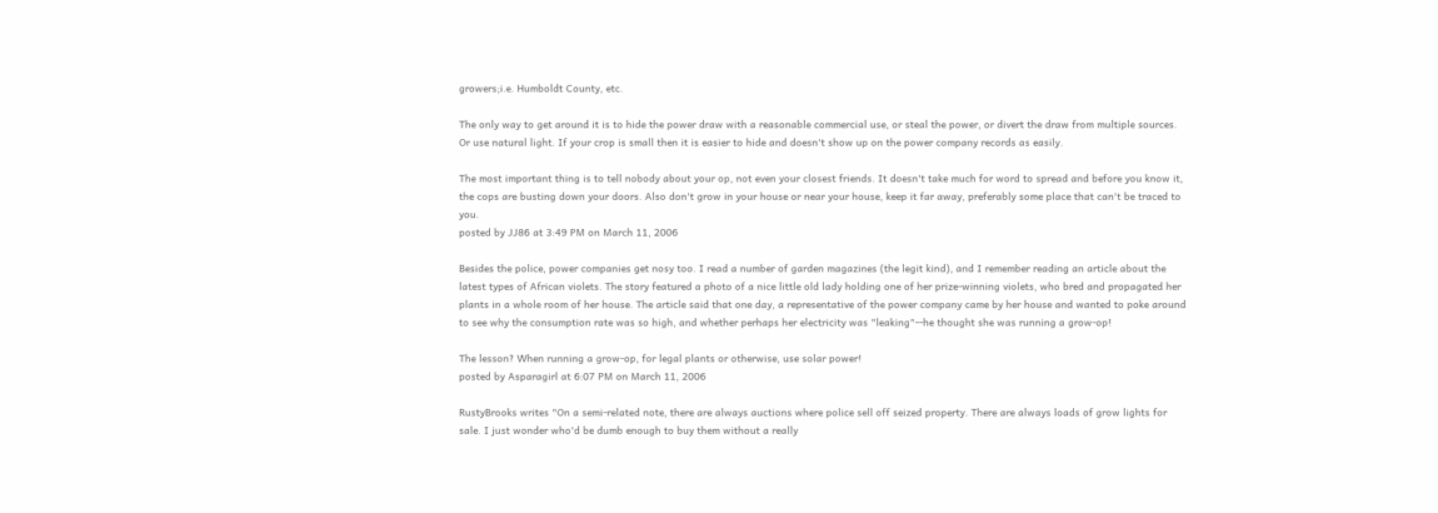growers;i.e. Humboldt County, etc.

The only way to get around it is to hide the power draw with a reasonable commercial use, or steal the power, or divert the draw from multiple sources. Or use natural light. If your crop is small then it is easier to hide and doesn't show up on the power company records as easily.

The most important thing is to tell nobody about your op, not even your closest friends. It doesn't take much for word to spread and before you know it, the cops are busting down your doors. Also don't grow in your house or near your house, keep it far away, preferably some place that can't be traced to you.
posted by JJ86 at 3:49 PM on March 11, 2006

Besides the police, power companies get nosy too. I read a number of garden magazines (the legit kind), and I remember reading an article about the latest types of African violets. The story featured a photo of a nice little old lady holding one of her prize-winning violets, who bred and propagated her plants in a whole room of her house. The article said that one day, a representative of the power company came by her house and wanted to poke around to see why the consumption rate was so high, and whether perhaps her electricity was "leaking"--he thought she was running a grow-op!

The lesson? When running a grow-op, for legal plants or otherwise, use solar power!
posted by Asparagirl at 6:07 PM on March 11, 2006

RustyBrooks writes "On a semi-related note, there are always auctions where police sell off seized property. There are always loads of grow lights for sale. I just wonder who'd be dumb enough to buy them without a really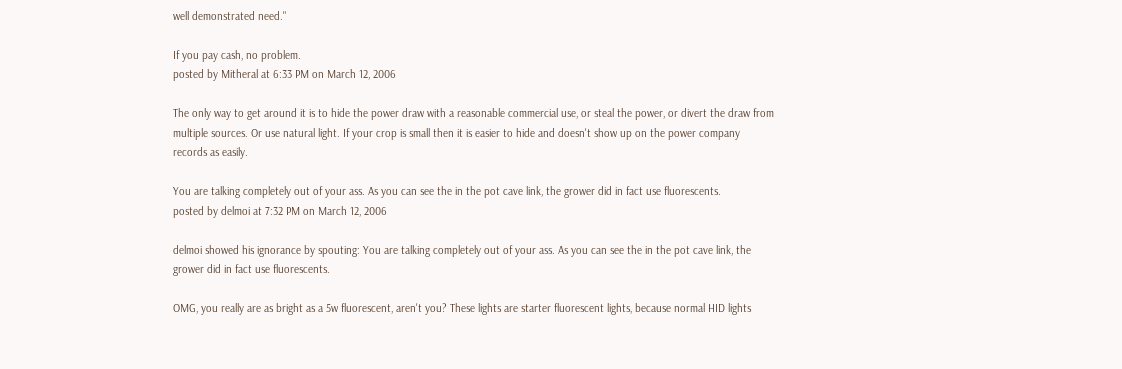well demonstrated need."

If you pay cash, no problem.
posted by Mitheral at 6:33 PM on March 12, 2006

The only way to get around it is to hide the power draw with a reasonable commercial use, or steal the power, or divert the draw from multiple sources. Or use natural light. If your crop is small then it is easier to hide and doesn't show up on the power company records as easily.

You are talking completely out of your ass. As you can see the in the pot cave link, the grower did in fact use fluorescents.
posted by delmoi at 7:32 PM on March 12, 2006

delmoi showed his ignorance by spouting: You are talking completely out of your ass. As you can see the in the pot cave link, the grower did in fact use fluorescents.

OMG, you really are as bright as a 5w fluorescent, aren't you? These lights are starter fluorescent lights, because normal HID lights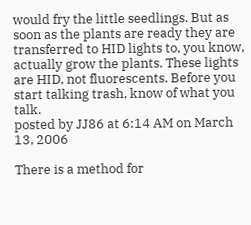would fry the little seedlings. But as soon as the plants are ready they are transferred to HID lights to, you know, actually grow the plants. These lights are HID, not fluorescents. Before you start talking trash, know of what you talk.
posted by JJ86 at 6:14 AM on March 13, 2006

There is a method for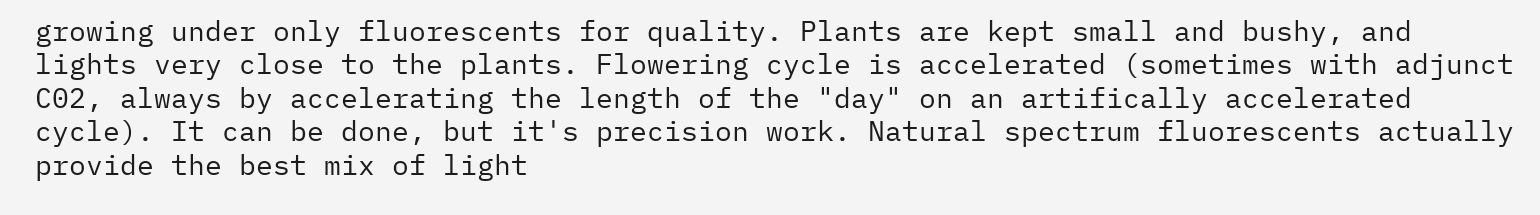growing under only fluorescents for quality. Plants are kept small and bushy, and lights very close to the plants. Flowering cycle is accelerated (sometimes with adjunct C02, always by accelerating the length of the "day" on an artifically accelerated cycle). It can be done, but it's precision work. Natural spectrum fluorescents actually provide the best mix of light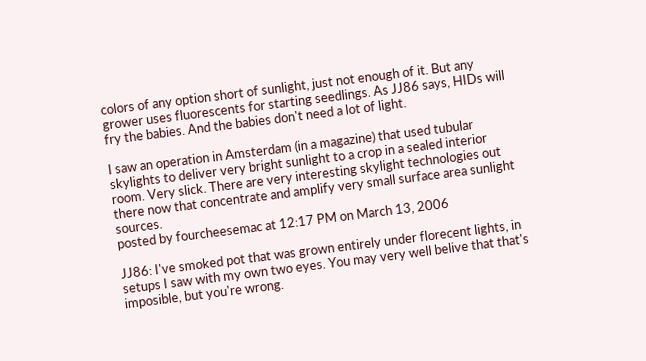colors of any option short of sunlight, just not enough of it. But any grower uses fluorescents for starting seedlings. As JJ86 says, HIDs will fry the babies. And the babies don't need a lot of light.

I saw an operation in Amsterdam (in a magazine) that used tubular skylights to deliver very bright sunlight to a crop in a sealed interior room. Very slick. There are very interesting skylight technologies out there now that concentrate and amplify very small surface area sunlight sources.
posted by fourcheesemac at 12:17 PM on March 13, 2006

JJ86: I've smoked pot that was grown entirely under florecent lights, in setups I saw with my own two eyes. You may very well belive that that's imposible, but you're wrong.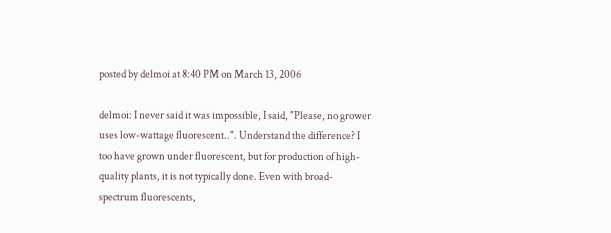posted by delmoi at 8:40 PM on March 13, 2006

delmoi: I never said it was impossible, I said, "Please, no grower uses low-wattage fluorescent..". Understand the difference? I too have grown under fluorescent, but for production of high-quality plants, it is not typically done. Even with broad-spectrum fluorescents,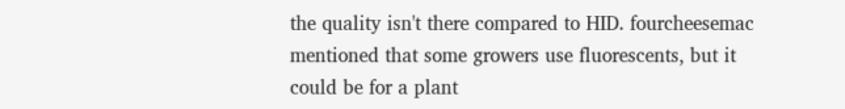the quality isn't there compared to HID. fourcheesemac mentioned that some growers use fluorescents, but it could be for a plant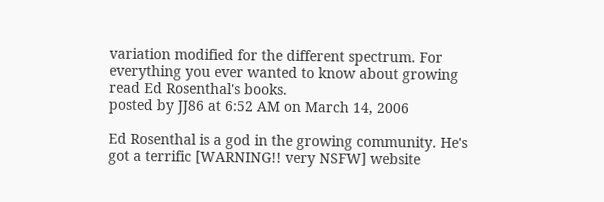variation modified for the different spectrum. For everything you ever wanted to know about growing read Ed Rosenthal's books.
posted by JJ86 at 6:52 AM on March 14, 2006

Ed Rosenthal is a god in the growing community. He's got a terrific [WARNING!! very NSFW] website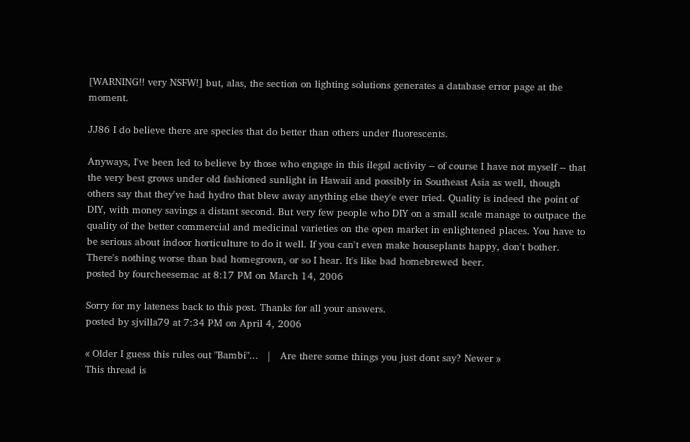[WARNING!! very NSFW!] but, alas, the section on lighting solutions generates a database error page at the moment.

JJ86 I do believe there are species that do better than others under fluorescents.

Anyways, I've been led to believe by those who engage in this ilegal activity -- of course I have not myself -- that the very best grows under old fashioned sunlight in Hawaii and possibly in Southeast Asia as well, though others say that they've had hydro that blew away anything else they'e ever tried. Quality is indeed the point of DIY, with money savings a distant second. But very few people who DIY on a small scale manage to outpace the quality of the better commercial and medicinal varieties on the open market in enlightened places. You have to be serious about indoor horticulture to do it well. If you can't even make houseplants happy, don't bother. There's nothing worse than bad homegrown, or so I hear. It's like bad homebrewed beer.
posted by fourcheesemac at 8:17 PM on March 14, 2006

Sorry for my lateness back to this post. Thanks for all your answers.
posted by sjvilla79 at 7:34 PM on April 4, 2006

« Older I guess this rules out "Bambi"...   |   Are there some things you just dont say? Newer »
This thread is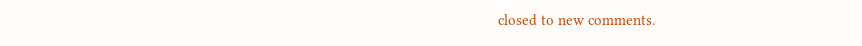closed to new comments.